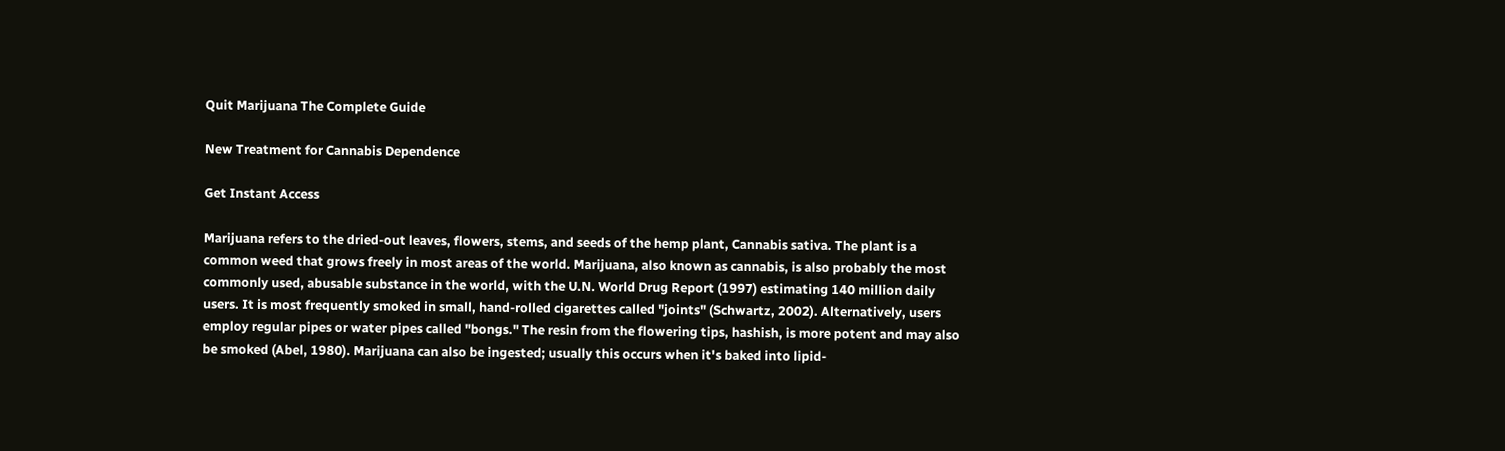Quit Marijuana The Complete Guide

New Treatment for Cannabis Dependence

Get Instant Access

Marijuana refers to the dried-out leaves, flowers, stems, and seeds of the hemp plant, Cannabis sativa. The plant is a common weed that grows freely in most areas of the world. Marijuana, also known as cannabis, is also probably the most commonly used, abusable substance in the world, with the U.N. World Drug Report (1997) estimating 140 million daily users. It is most frequently smoked in small, hand-rolled cigarettes called "joints" (Schwartz, 2002). Alternatively, users employ regular pipes or water pipes called "bongs." The resin from the flowering tips, hashish, is more potent and may also be smoked (Abel, 1980). Marijuana can also be ingested; usually this occurs when it's baked into lipid-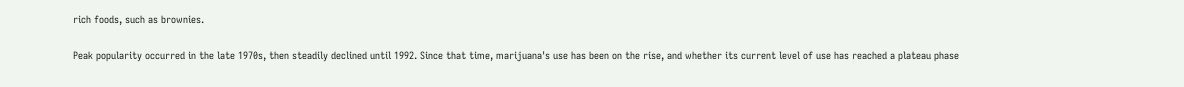rich foods, such as brownies.

Peak popularity occurred in the late 1970s, then steadily declined until 1992. Since that time, marijuana's use has been on the rise, and whether its current level of use has reached a plateau phase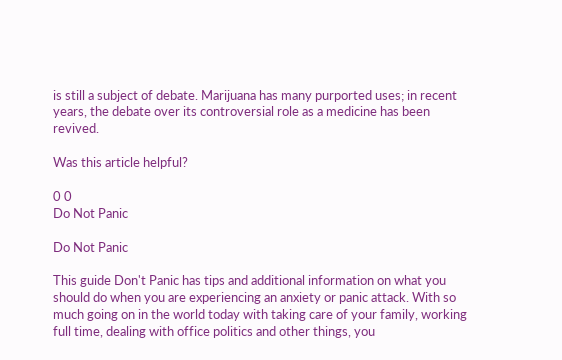is still a subject of debate. Marijuana has many purported uses; in recent years, the debate over its controversial role as a medicine has been revived.

Was this article helpful?

0 0
Do Not Panic

Do Not Panic

This guide Don't Panic has tips and additional information on what you should do when you are experiencing an anxiety or panic attack. With so much going on in the world today with taking care of your family, working full time, dealing with office politics and other things, you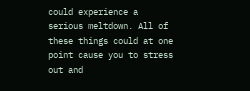could experience a serious meltdown. All of these things could at one point cause you to stress out and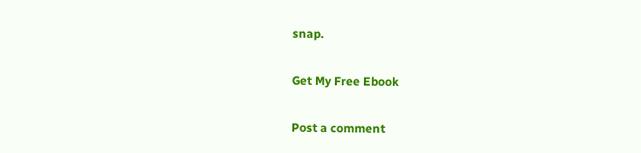snap.

Get My Free Ebook

Post a comment